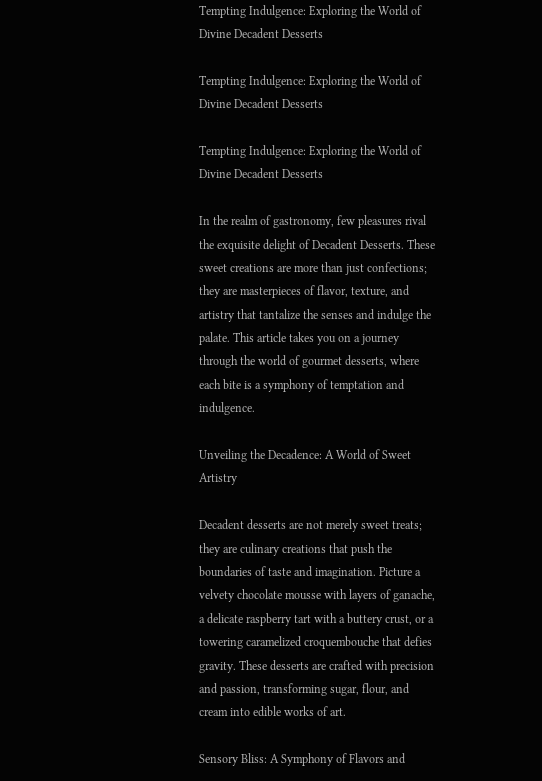Tempting Indulgence: Exploring the World of Divine Decadent Desserts

Tempting Indulgence: Exploring the World of Divine Decadent Desserts

Tempting Indulgence: Exploring the World of Divine Decadent Desserts

In the realm of gastronomy, few pleasures rival the exquisite delight of Decadent Desserts. These sweet creations are more than just confections; they are masterpieces of flavor, texture, and artistry that tantalize the senses and indulge the palate. This article takes you on a journey through the world of gourmet desserts, where each bite is a symphony of temptation and indulgence.

Unveiling the Decadence: A World of Sweet Artistry

Decadent desserts are not merely sweet treats; they are culinary creations that push the boundaries of taste and imagination. Picture a velvety chocolate mousse with layers of ganache, a delicate raspberry tart with a buttery crust, or a towering caramelized croquembouche that defies gravity. These desserts are crafted with precision and passion, transforming sugar, flour, and cream into edible works of art.

Sensory Bliss: A Symphony of Flavors and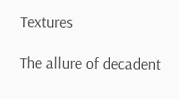Textures

The allure of decadent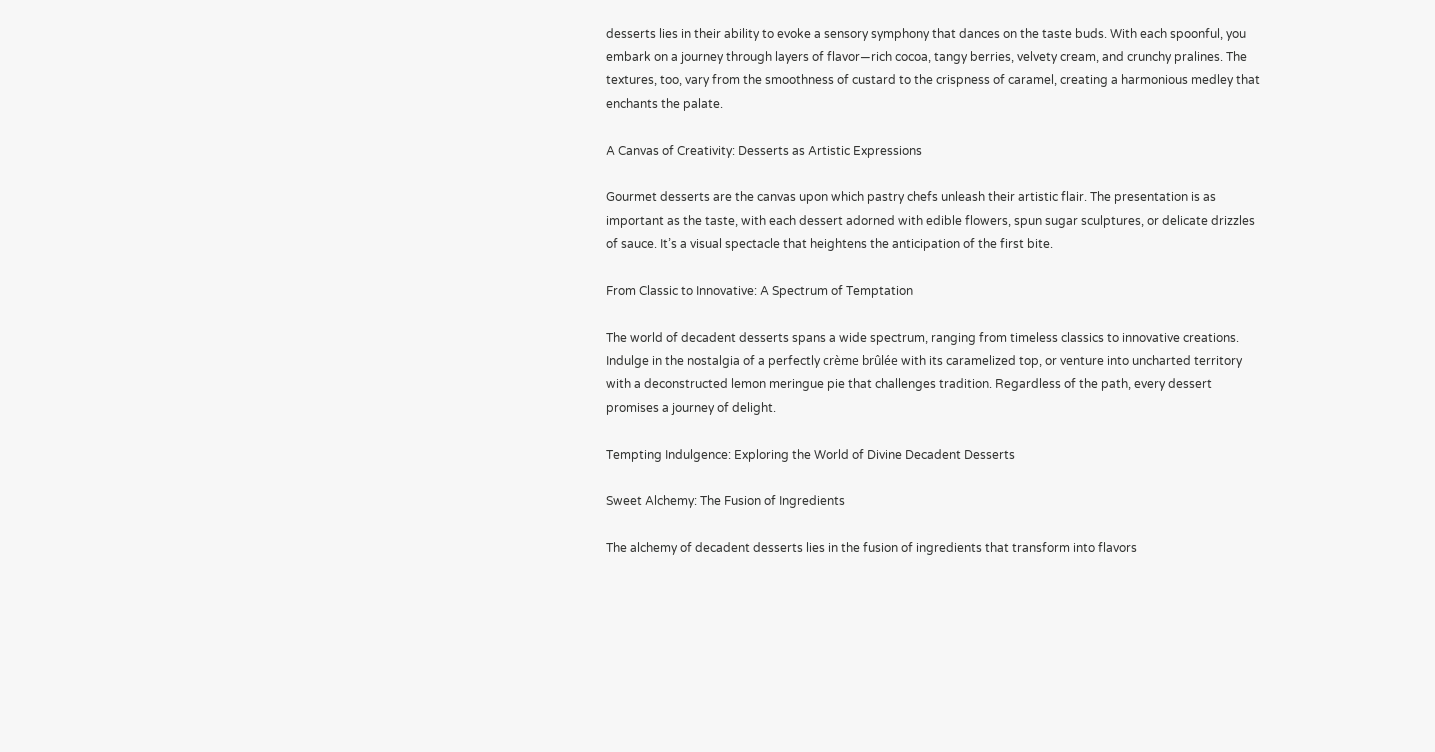desserts lies in their ability to evoke a sensory symphony that dances on the taste buds. With each spoonful, you embark on a journey through layers of flavor—rich cocoa, tangy berries, velvety cream, and crunchy pralines. The textures, too, vary from the smoothness of custard to the crispness of caramel, creating a harmonious medley that enchants the palate.

A Canvas of Creativity: Desserts as Artistic Expressions

Gourmet desserts are the canvas upon which pastry chefs unleash their artistic flair. The presentation is as important as the taste, with each dessert adorned with edible flowers, spun sugar sculptures, or delicate drizzles of sauce. It’s a visual spectacle that heightens the anticipation of the first bite.

From Classic to Innovative: A Spectrum of Temptation

The world of decadent desserts spans a wide spectrum, ranging from timeless classics to innovative creations. Indulge in the nostalgia of a perfectly crème brûlée with its caramelized top, or venture into uncharted territory with a deconstructed lemon meringue pie that challenges tradition. Regardless of the path, every dessert promises a journey of delight.

Tempting Indulgence: Exploring the World of Divine Decadent Desserts

Sweet Alchemy: The Fusion of Ingredients

The alchemy of decadent desserts lies in the fusion of ingredients that transform into flavors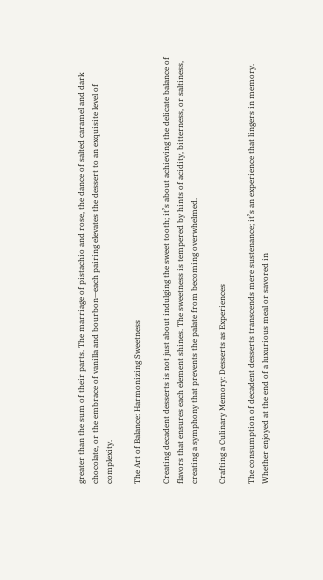greater than the sum of their parts. The marriage of pistachio and rose, the dance of salted caramel and dark chocolate, or the embrace of vanilla and bourbon—each pairing elevates the dessert to an exquisite level of complexity.

The Art of Balance: Harmonizing Sweetness

Creating decadent desserts is not just about indulging the sweet tooth; it’s about achieving the delicate balance of flavors that ensures each element shines. The sweetness is tempered by hints of acidity, bitterness, or saltiness, creating a symphony that prevents the palate from becoming overwhelmed.

Crafting a Culinary Memory: Desserts as Experiences

The consumption of decadent desserts transcends mere sustenance; it’s an experience that lingers in memory. Whether enjoyed at the end of a luxurious meal or savored in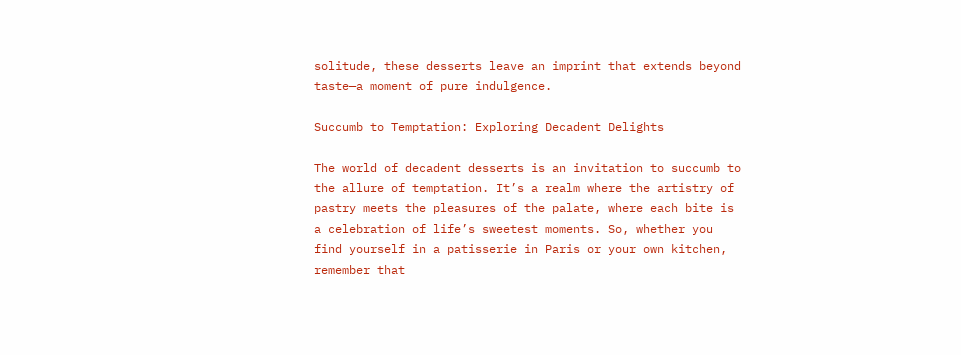solitude, these desserts leave an imprint that extends beyond taste—a moment of pure indulgence.

Succumb to Temptation: Exploring Decadent Delights

The world of decadent desserts is an invitation to succumb to the allure of temptation. It’s a realm where the artistry of pastry meets the pleasures of the palate, where each bite is a celebration of life’s sweetest moments. So, whether you find yourself in a patisserie in Paris or your own kitchen, remember that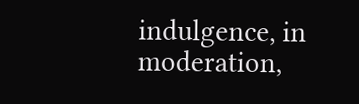indulgence, in moderation,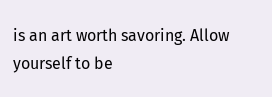is an art worth savoring. Allow yourself to be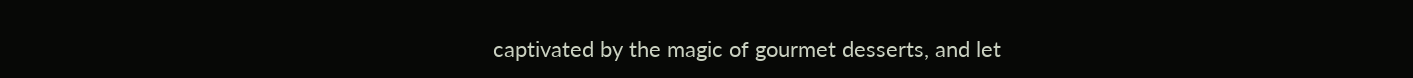captivated by the magic of gourmet desserts, and let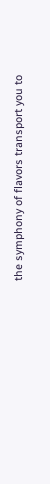the symphony of flavors transport you to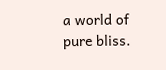a world of pure bliss.